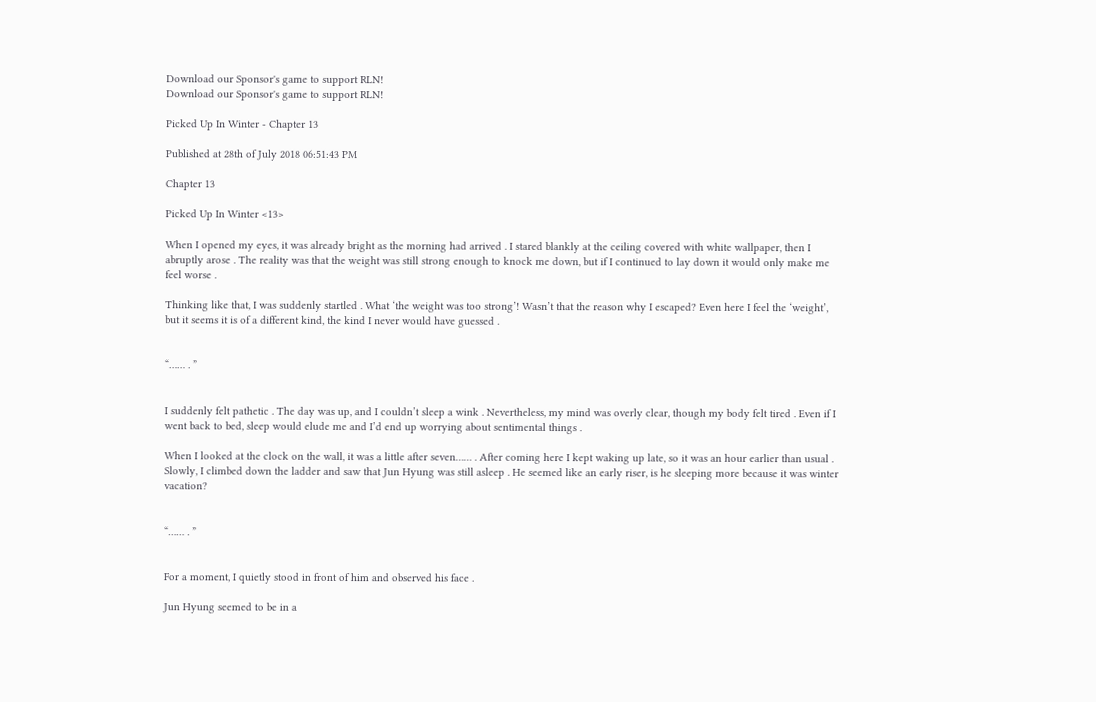Download our Sponsor's game to support RLN!
Download our Sponsor's game to support RLN!

Picked Up In Winter - Chapter 13

Published at 28th of July 2018 06:51:43 PM

Chapter 13

Picked Up In Winter <13>

When I opened my eyes, it was already bright as the morning had arrived . I stared blankly at the ceiling covered with white wallpaper, then I abruptly arose . The reality was that the weight was still strong enough to knock me down, but if I continued to lay down it would only make me feel worse .

Thinking like that, I was suddenly startled . What ‘the weight was too strong’! Wasn’t that the reason why I escaped? Even here I feel the ‘weight’, but it seems it is of a different kind, the kind I never would have guessed .


“…… . ”


I suddenly felt pathetic . The day was up, and I couldn’t sleep a wink . Nevertheless, my mind was overly clear, though my body felt tired . Even if I went back to bed, sleep would elude me and I’d end up worrying about sentimental things .

When I looked at the clock on the wall, it was a little after seven…… . After coming here I kept waking up late, so it was an hour earlier than usual . Slowly, I climbed down the ladder and saw that Jun Hyung was still asleep . He seemed like an early riser, is he sleeping more because it was winter vacation?


“…… . ”


For a moment, I quietly stood in front of him and observed his face .

Jun Hyung seemed to be in a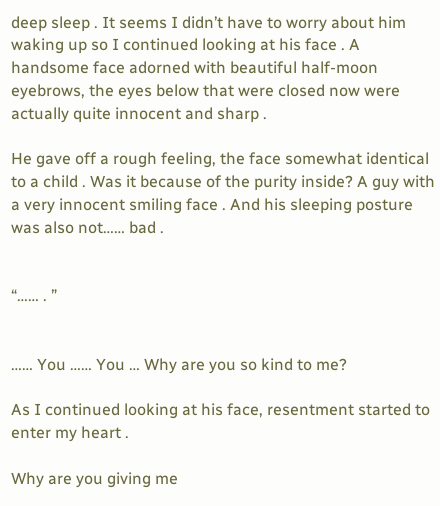deep sleep . It seems I didn’t have to worry about him waking up so I continued looking at his face . A handsome face adorned with beautiful half-moon eyebrows, the eyes below that were closed now were actually quite innocent and sharp .

He gave off a rough feeling, the face somewhat identical to a child . Was it because of the purity inside? A guy with a very innocent smiling face . And his sleeping posture was also not…… bad .


“…… . ”


…… You …… You … Why are you so kind to me?

As I continued looking at his face, resentment started to enter my heart .

Why are you giving me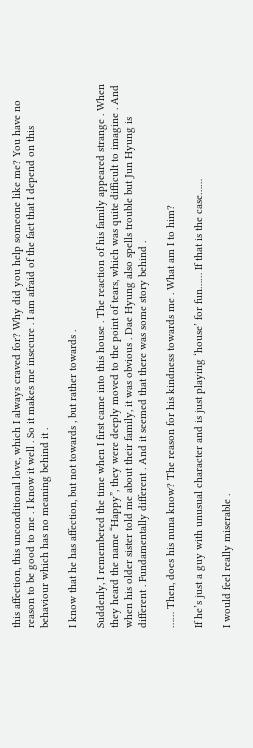this affection, this unconditional love, which I always craved for? Why did you help someone like me? You have no reason to be good to me . I know it well . So it makes me insecure . I am afraid of the fact that I depend on this behaviour which has no meaning behind it .

I know that he has affection, but not towards , but rather towards .

Suddenly, I remembered the time when I first came into this house . The reaction of his family appeared strange . When they heard the name “Happy”, they were deeply moved to the point of tears, which was quite difficult to imagine . And when his older sister told me about their family, it was obvious . Dae Hyung also spells trouble but Jun Hyung is different . Fundamentally different . And it seemed that there was some story behind .

…… Then, does his nuna know? The reason for his kindness towards me . What am I to him?

If he’s just a guy with unusual character and is just playing ‘house’ for fun…… If that is the case……

I would feel really miserable .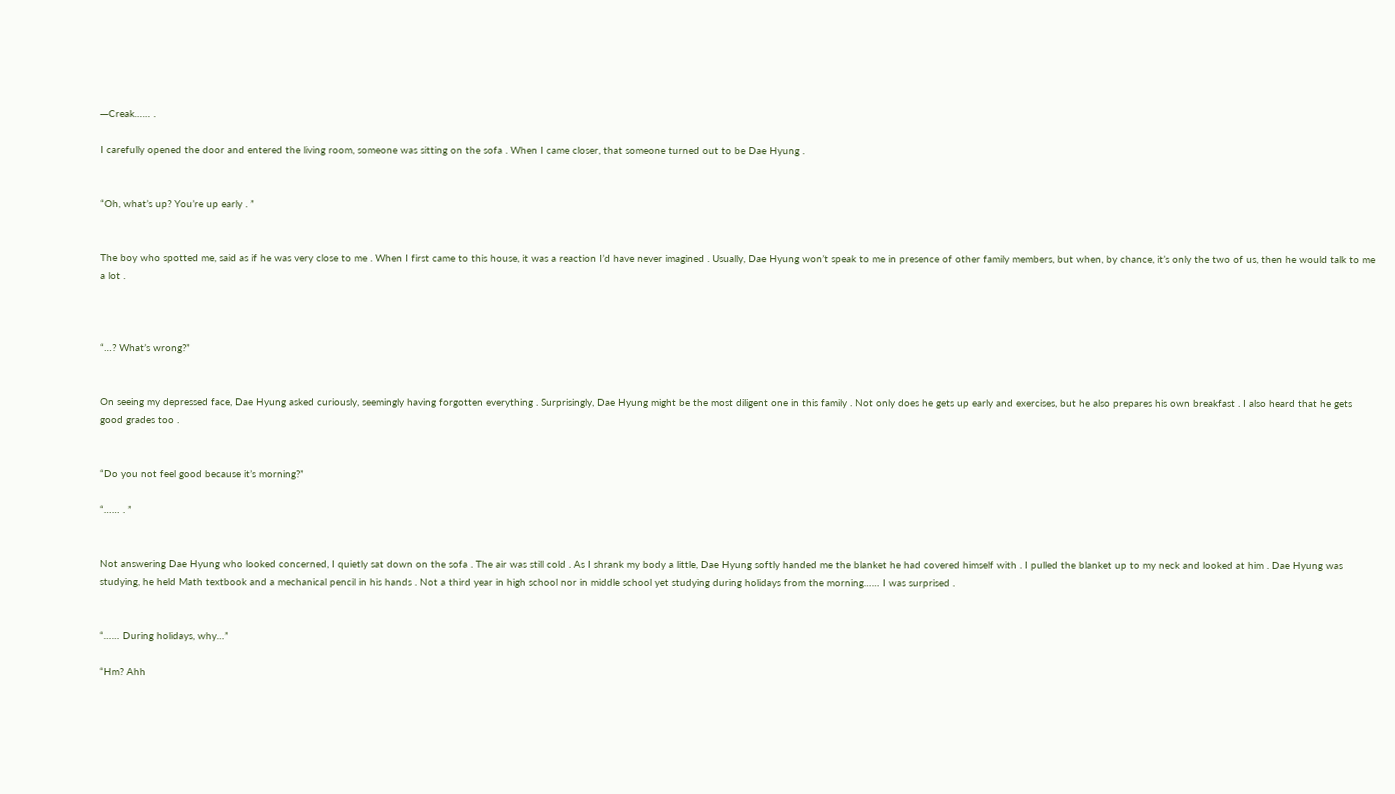─Creak…… .

I carefully opened the door and entered the living room, someone was sitting on the sofa . When I came closer, that someone turned out to be Dae Hyung .


“Oh, what’s up? You’re up early . ”


The boy who spotted me, said as if he was very close to me . When I first came to this house, it was a reaction I’d have never imagined . Usually, Dae Hyung won’t speak to me in presence of other family members, but when, by chance, it’s only the two of us, then he would talk to me a lot .



“…? What’s wrong?”


On seeing my depressed face, Dae Hyung asked curiously, seemingly having forgotten everything . Surprisingly, Dae Hyung might be the most diligent one in this family . Not only does he gets up early and exercises, but he also prepares his own breakfast . I also heard that he gets good grades too .


“Do you not feel good because it’s morning?”

“…… . ”


Not answering Dae Hyung who looked concerned, I quietly sat down on the sofa . The air was still cold . As I shrank my body a little, Dae Hyung softly handed me the blanket he had covered himself with . I pulled the blanket up to my neck and looked at him . Dae Hyung was studying, he held Math textbook and a mechanical pencil in his hands . Not a third year in high school nor in middle school yet studying during holidays from the morning…… I was surprised .


“…… During holidays, why…”

“Hm? Ahh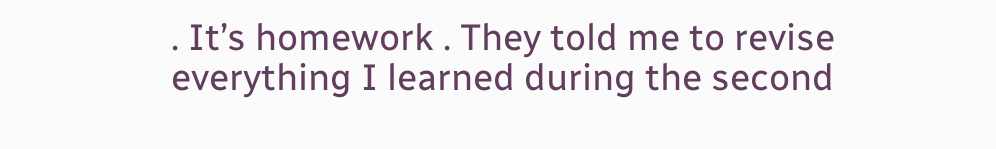. It’s homework . They told me to revise everything I learned during the second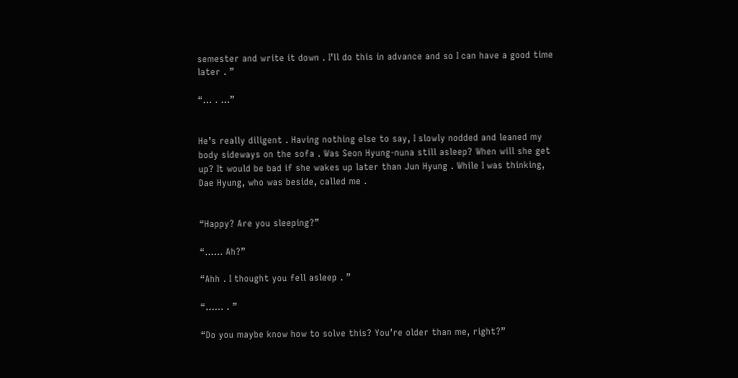semester and write it down . I’ll do this in advance and so I can have a good time later . ”

“… . …”


He’s really diligent . Having nothing else to say, I slowly nodded and leaned my body sideways on the sofa . Was Seon Hyung-nuna still asleep? When will she get up? It would be bad if she wakes up later than Jun Hyung . While I was thinking, Dae Hyung, who was beside, called me .


“Happy? Are you sleeping?”

“…… Ah?”

“Ahh . I thought you fell asleep . ”

“…… . ”

“Do you maybe know how to solve this? You’re older than me, right?”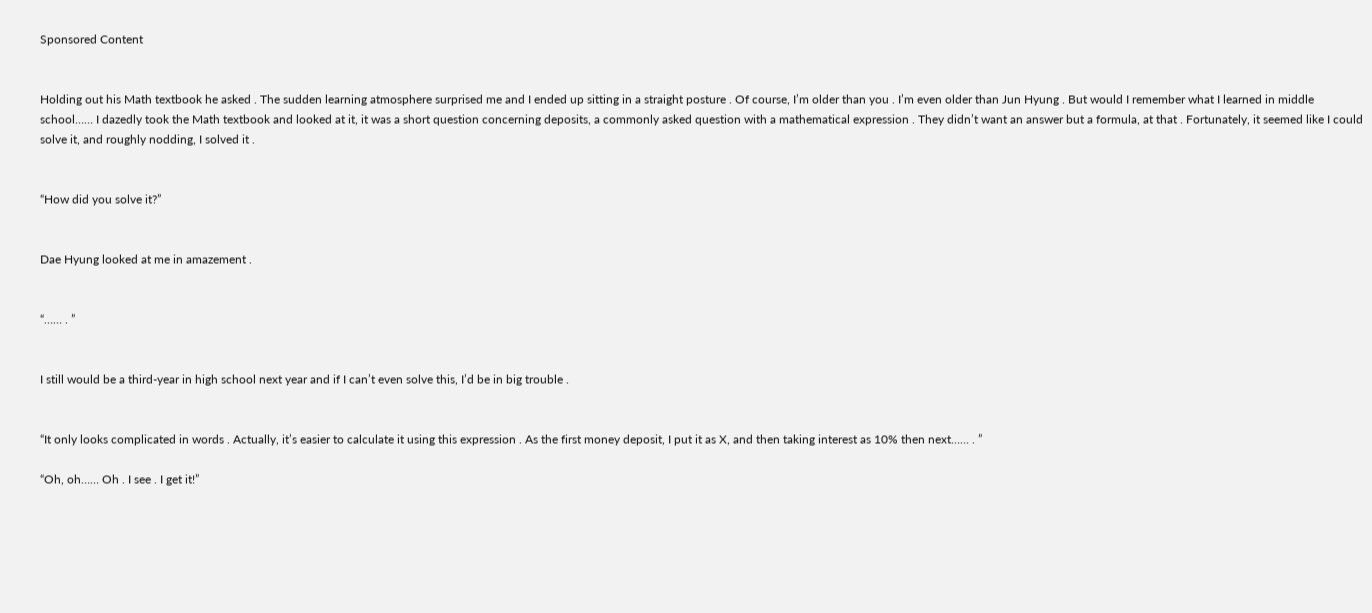Sponsored Content


Holding out his Math textbook he asked . The sudden learning atmosphere surprised me and I ended up sitting in a straight posture . Of course, I’m older than you . I’m even older than Jun Hyung . But would I remember what I learned in middle school…… I dazedly took the Math textbook and looked at it, it was a short question concerning deposits, a commonly asked question with a mathematical expression . They didn’t want an answer but a formula, at that . Fortunately, it seemed like I could solve it, and roughly nodding, I solved it .


“How did you solve it?”


Dae Hyung looked at me in amazement .


“…… . ”


I still would be a third-year in high school next year and if I can’t even solve this, I’d be in big trouble .


“It only looks complicated in words . Actually, it’s easier to calculate it using this expression . As the first money deposit, I put it as X, and then taking interest as 10% then next…… . ”

“Oh, oh…… Oh . I see . I get it!”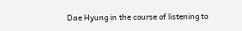Dae Hyung in the course of listening to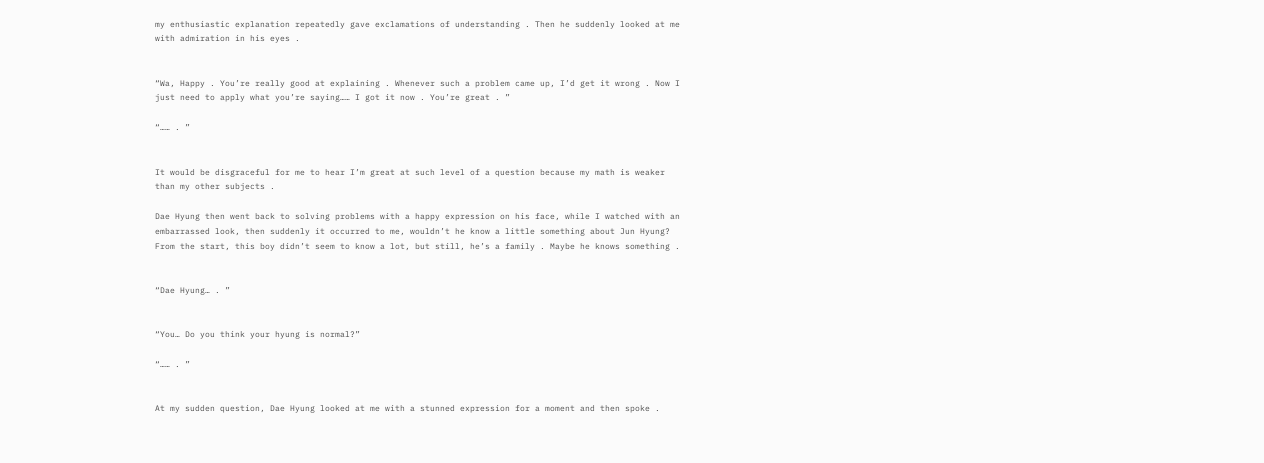my enthusiastic explanation repeatedly gave exclamations of understanding . Then he suddenly looked at me with admiration in his eyes .


“Wa, Happy . You’re really good at explaining . Whenever such a problem came up, I’d get it wrong . Now I just need to apply what you’re saying…… I got it now . You’re great . ”

“…… . ”


It would be disgraceful for me to hear I’m great at such level of a question because my math is weaker than my other subjects .

Dae Hyung then went back to solving problems with a happy expression on his face, while I watched with an embarrassed look, then suddenly it occurred to me, wouldn’t he know a little something about Jun Hyung? From the start, this boy didn’t seem to know a lot, but still, he’s a family . Maybe he knows something .


“Dae Hyung… . ”


“You… Do you think your hyung is normal?”

“…… . ”


At my sudden question, Dae Hyung looked at me with a stunned expression for a moment and then spoke .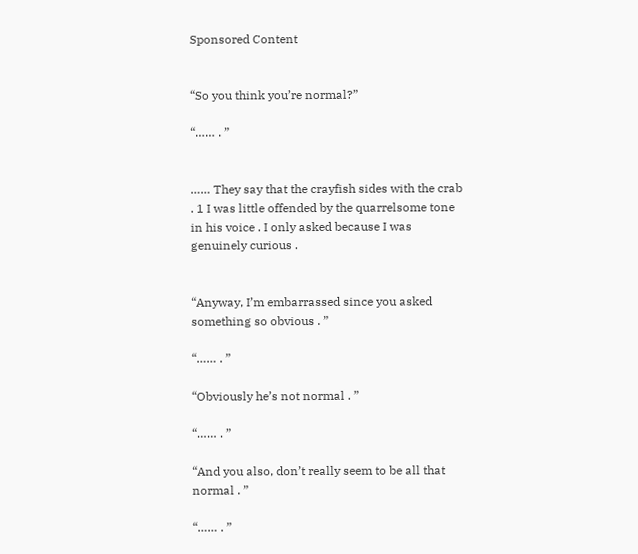Sponsored Content


“So you think you’re normal?”

“…… . ”


…… They say that the crayfish sides with the crab . 1 I was little offended by the quarrelsome tone in his voice . I only asked because I was genuinely curious .


“Anyway, I’m embarrassed since you asked something so obvious . ”

“…… . ”

“Obviously he’s not normal . ”

“…… . ”

“And you also, don’t really seem to be all that normal . ”

“…… . ”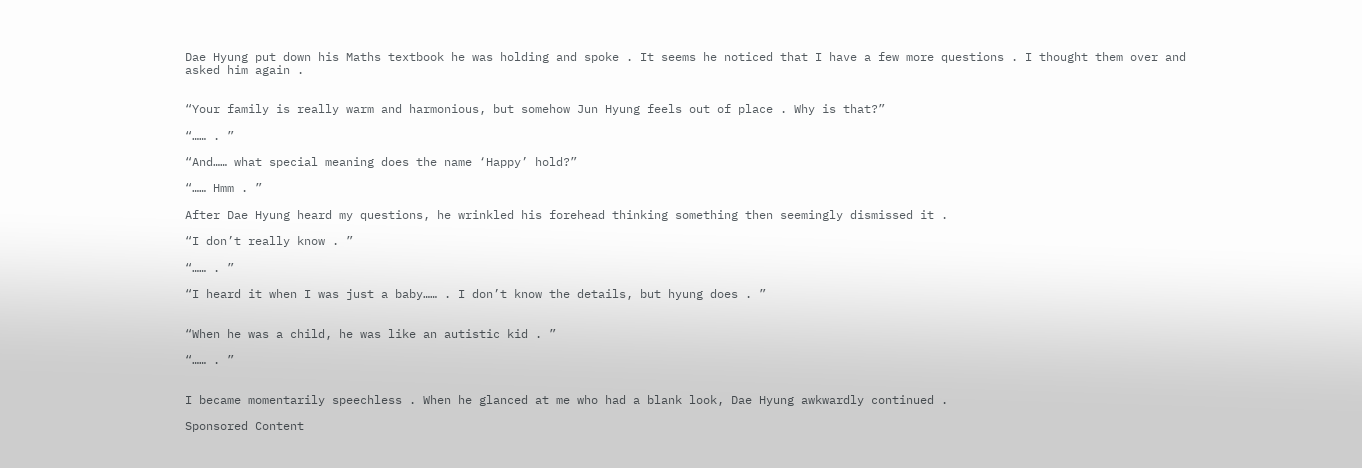Dae Hyung put down his Maths textbook he was holding and spoke . It seems he noticed that I have a few more questions . I thought them over and asked him again .


“Your family is really warm and harmonious, but somehow Jun Hyung feels out of place . Why is that?”

“…… . ”

“And…… what special meaning does the name ‘Happy’ hold?”

“…… Hmm . ”

After Dae Hyung heard my questions, he wrinkled his forehead thinking something then seemingly dismissed it .

“I don’t really know . ”

“…… . ”

“I heard it when I was just a baby…… . I don’t know the details, but hyung does . ”


“When he was a child, he was like an autistic kid . ”

“…… . ”


I became momentarily speechless . When he glanced at me who had a blank look, Dae Hyung awkwardly continued .

Sponsored Content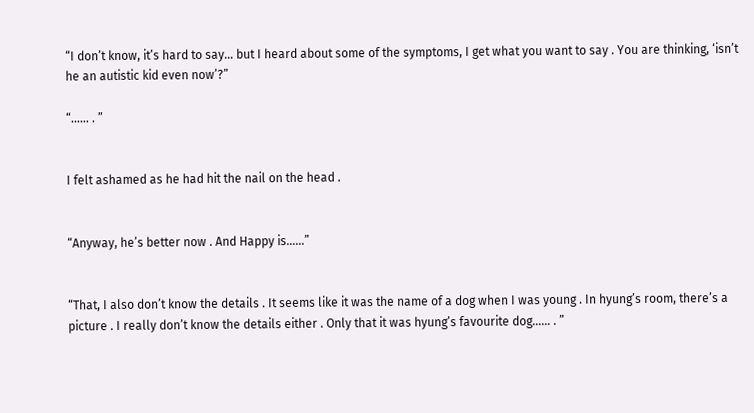“I don’t know, it’s hard to say… but I heard about some of the symptoms, I get what you want to say . You are thinking, ‘isn’t he an autistic kid even now’?”

“…… . ”


I felt ashamed as he had hit the nail on the head .


“Anyway, he’s better now . And Happy is……”


“That, I also don’t know the details . It seems like it was the name of a dog when I was young . In hyung’s room, there’s a picture . I really don’t know the details either . Only that it was hyung’s favourite dog…… . ”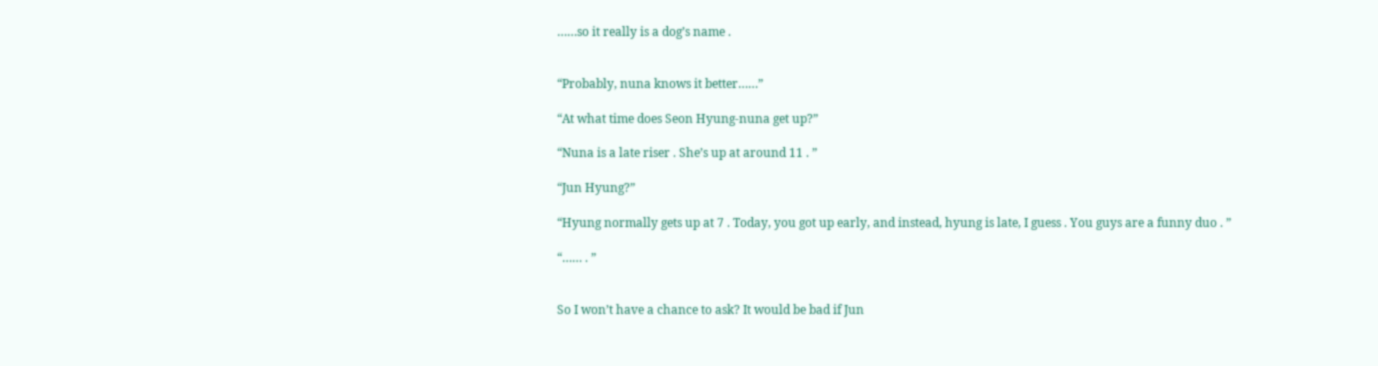……so it really is a dog’s name .


“Probably, nuna knows it better……”

“At what time does Seon Hyung-nuna get up?”

“Nuna is a late riser . She’s up at around 11 . ”

“Jun Hyung?”

“Hyung normally gets up at 7 . Today, you got up early, and instead, hyung is late, I guess . You guys are a funny duo . ”

“…… . ”


So I won’t have a chance to ask? It would be bad if Jun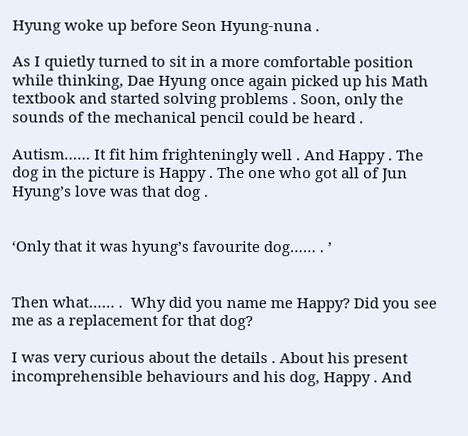Hyung woke up before Seon Hyung-nuna .

As I quietly turned to sit in a more comfortable position while thinking, Dae Hyung once again picked up his Math textbook and started solving problems . Soon, only the sounds of the mechanical pencil could be heard .

Autism…… It fit him frighteningly well . And Happy . The dog in the picture is Happy . The one who got all of Jun Hyung’s love was that dog .


‘Only that it was hyung’s favourite dog…… . ’


Then what…… .  Why did you name me Happy? Did you see me as a replacement for that dog?

I was very curious about the details . About his present incomprehensible behaviours and his dog, Happy . And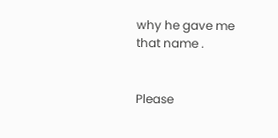why he gave me that name .


Please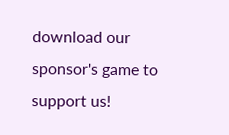download our sponsor's game to support us!